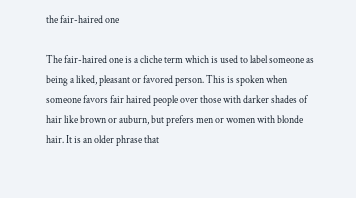the fair-haired one

The fair-haired one is a cliche term which is used to label someone as being a liked, pleasant or favored person. This is spoken when someone favors fair haired people over those with darker shades of hair like brown or auburn, but prefers men or women with blonde hair. It is an older phrase that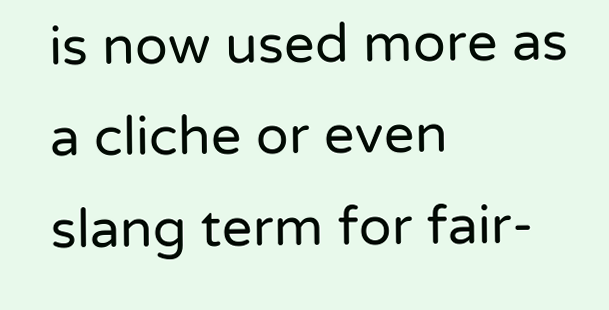is now used more as a cliche or even slang term for fair-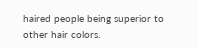haired people being superior to other hair colors.